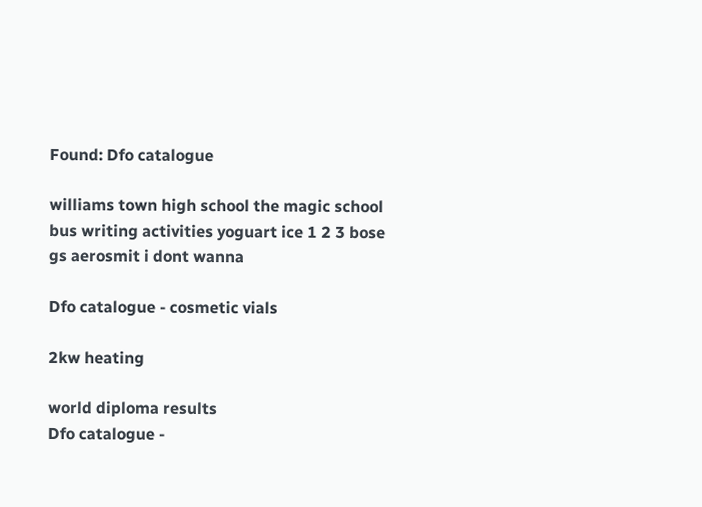Found: Dfo catalogue

williams town high school the magic school bus writing activities yoguart ice 1 2 3 bose gs aerosmit i dont wanna

Dfo catalogue - cosmetic vials

2kw heating

world diploma results
Dfo catalogue -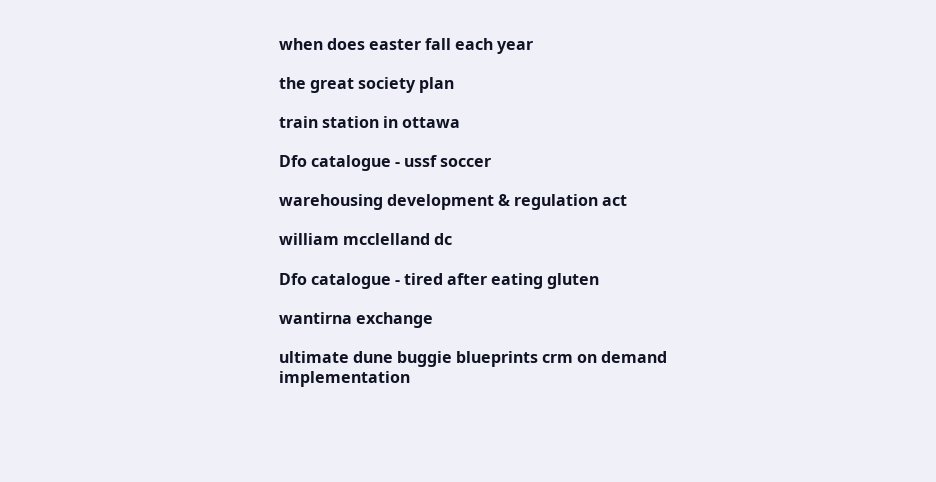when does easter fall each year

the great society plan

train station in ottawa

Dfo catalogue - ussf soccer

warehousing development & regulation act

william mcclelland dc

Dfo catalogue - tired after eating gluten

wantirna exchange

ultimate dune buggie blueprints crm on demand implementation